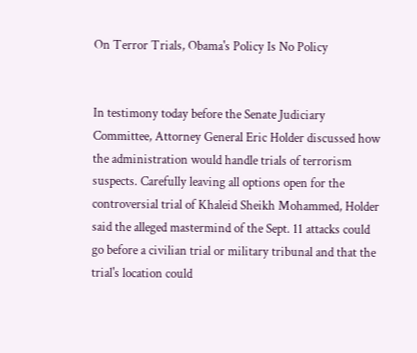On Terror Trials, Obama's Policy Is No Policy


In testimony today before the Senate Judiciary Committee, Attorney General Eric Holder discussed how the administration would handle trials of terrorism suspects. Carefully leaving all options open for the controversial trial of Khaleid Sheikh Mohammed, Holder said the alleged mastermind of the Sept. 11 attacks could go before a civilian trial or military tribunal and that the trial's location could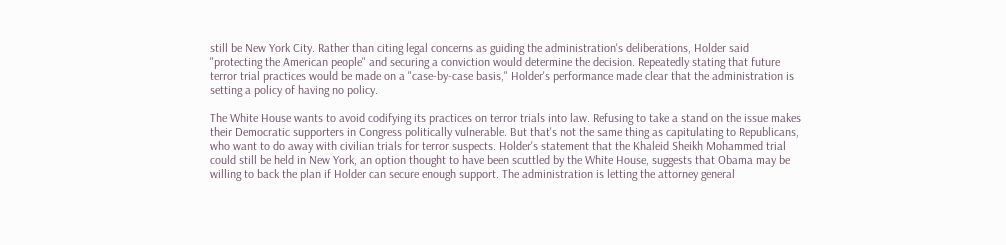still be New York City. Rather than citing legal concerns as guiding the administration's deliberations, Holder said "protecting the American people" and securing a conviction would determine the decision. Repeatedly stating that future terror trial practices would be made on a "case-by-case basis," Holder's performance made clear that the administration is setting a policy of having no policy.

The White House wants to avoid codifying its practices on terror trials into law. Refusing to take a stand on the issue makes their Democratic supporters in Congress politically vulnerable. But that's not the same thing as capitulating to Republicans, who want to do away with civilian trials for terror suspects. Holder's statement that the Khaleid Sheikh Mohammed trial could still be held in New York, an option thought to have been scuttled by the White House, suggests that Obama may be willing to back the plan if Holder can secure enough support. The administration is letting the attorney general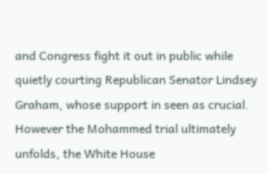and Congress fight it out in public while quietly courting Republican Senator Lindsey Graham, whose support in seen as crucial. However the Mohammed trial ultimately unfolds, the White House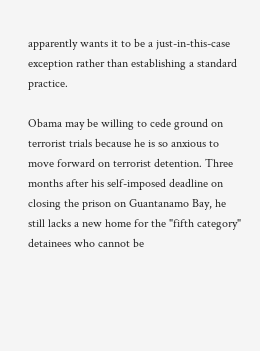apparently wants it to be a just-in-this-case exception rather than establishing a standard practice.

Obama may be willing to cede ground on terrorist trials because he is so anxious to move forward on terrorist detention. Three months after his self-imposed deadline on closing the prison on Guantanamo Bay, he still lacks a new home for the "fifth category" detainees who cannot be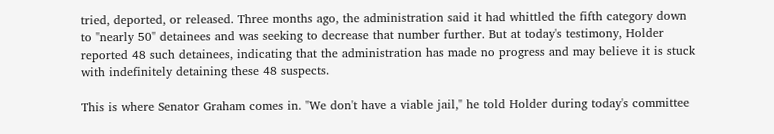tried, deported, or released. Three months ago, the administration said it had whittled the fifth category down to "nearly 50" detainees and was seeking to decrease that number further. But at today's testimony, Holder reported 48 such detainees, indicating that the administration has made no progress and may believe it is stuck with indefinitely detaining these 48 suspects.

This is where Senator Graham comes in. "We don't have a viable jail," he told Holder during today's committee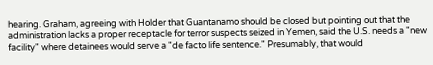hearing. Graham, agreeing with Holder that Guantanamo should be closed but pointing out that the administration lacks a proper receptacle for terror suspects seized in Yemen, said the U.S. needs a "new facility" where detainees would serve a "de facto life sentence." Presumably, that would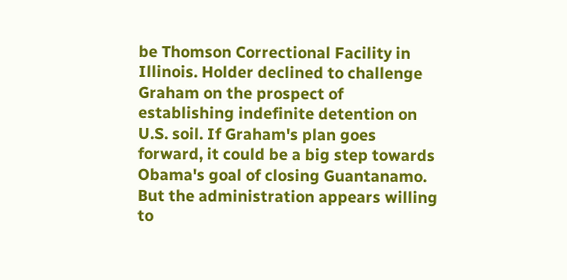be Thomson Correctional Facility in Illinois. Holder declined to challenge Graham on the prospect of establishing indefinite detention on U.S. soil. If Graham's plan goes forward, it could be a big step towards Obama's goal of closing Guantanamo. But the administration appears willing to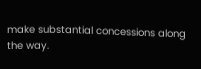make substantial concessions along the way.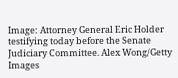Image: Attorney General Eric Holder testifying today before the Senate Judiciary Committee. Alex Wong/Getty Images